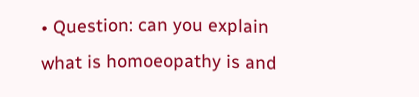• Question: can you explain what is homoeopathy is and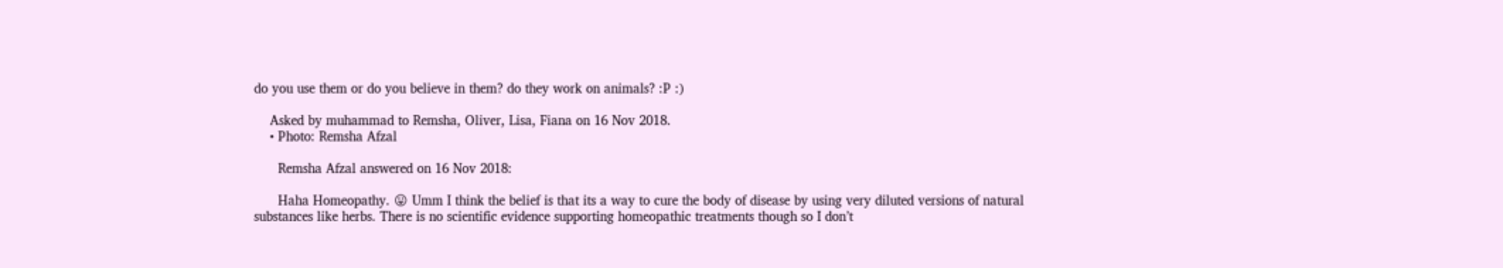do you use them or do you believe in them? do they work on animals? :P :)

    Asked by muhammad to Remsha, Oliver, Lisa, Fiana on 16 Nov 2018.
    • Photo: Remsha Afzal

      Remsha Afzal answered on 16 Nov 2018:

      Haha Homeopathy. 😛 Umm I think the belief is that its a way to cure the body of disease by using very diluted versions of natural substances like herbs. There is no scientific evidence supporting homeopathic treatments though so I don’t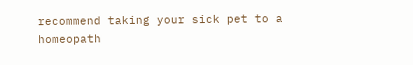recommend taking your sick pet to a homeopath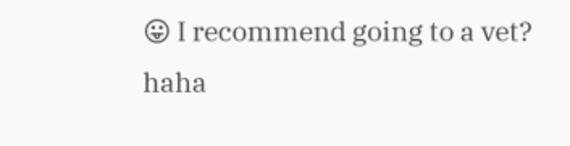😛 I recommend going to a vet? haha